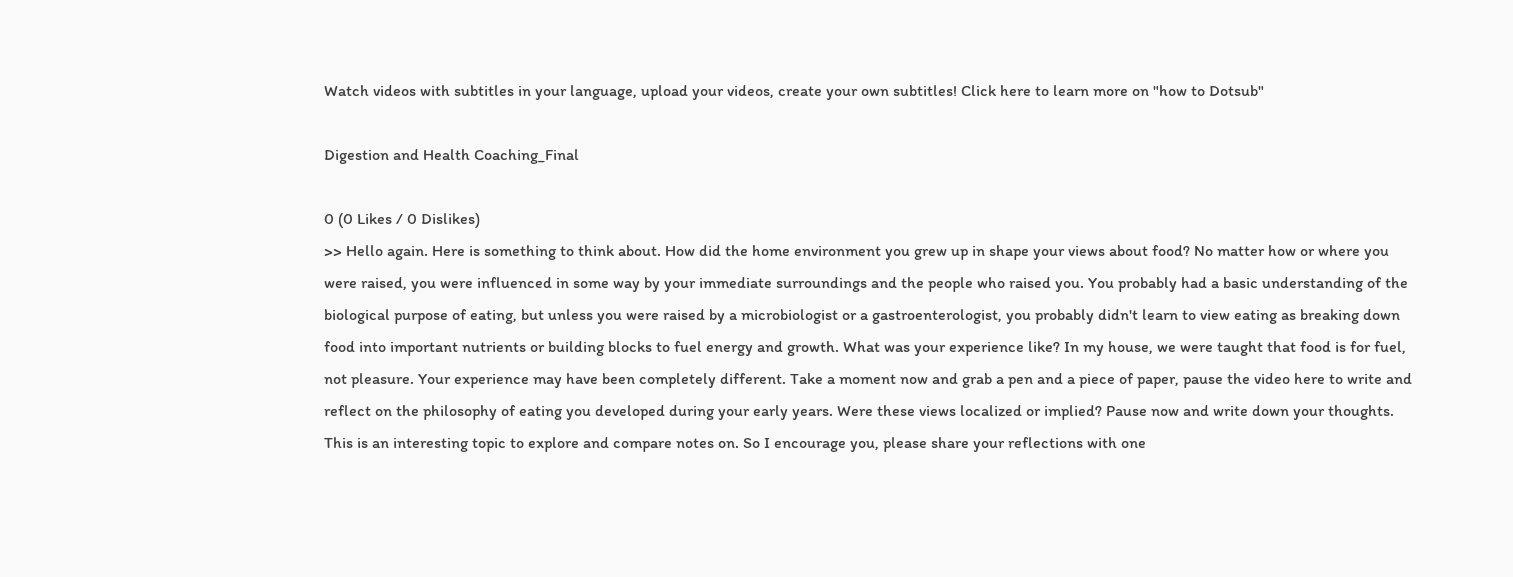Watch videos with subtitles in your language, upload your videos, create your own subtitles! Click here to learn more on "how to Dotsub"

Digestion and Health Coaching_Final

0 (0 Likes / 0 Dislikes)
>> Hello again. Here is something to think about. How did the home environment you grew up in shape your views about food? No matter how or where you were raised, you were influenced in some way by your immediate surroundings and the people who raised you. You probably had a basic understanding of the biological purpose of eating, but unless you were raised by a microbiologist or a gastroenterologist, you probably didn't learn to view eating as breaking down food into important nutrients or building blocks to fuel energy and growth. What was your experience like? In my house, we were taught that food is for fuel, not pleasure. Your experience may have been completely different. Take a moment now and grab a pen and a piece of paper, pause the video here to write and reflect on the philosophy of eating you developed during your early years. Were these views localized or implied? Pause now and write down your thoughts. This is an interesting topic to explore and compare notes on. So I encourage you, please share your reflections with one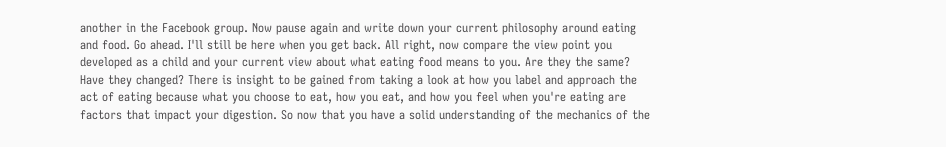another in the Facebook group. Now pause again and write down your current philosophy around eating and food. Go ahead. I'll still be here when you get back. All right, now compare the view point you developed as a child and your current view about what eating food means to you. Are they the same? Have they changed? There is insight to be gained from taking a look at how you label and approach the act of eating because what you choose to eat, how you eat, and how you feel when you're eating are factors that impact your digestion. So now that you have a solid understanding of the mechanics of the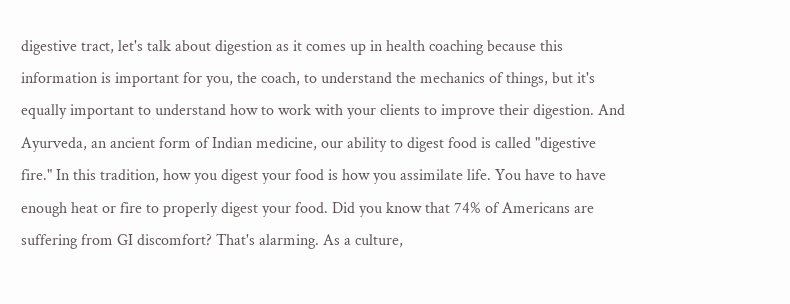digestive tract, let's talk about digestion as it comes up in health coaching because this information is important for you, the coach, to understand the mechanics of things, but it's equally important to understand how to work with your clients to improve their digestion. And Ayurveda, an ancient form of Indian medicine, our ability to digest food is called "digestive fire." In this tradition, how you digest your food is how you assimilate life. You have to have enough heat or fire to properly digest your food. Did you know that 74% of Americans are suffering from GI discomfort? That's alarming. As a culture,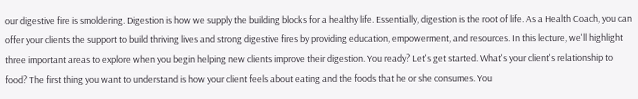our digestive fire is smoldering. Digestion is how we supply the building blocks for a healthy life. Essentially, digestion is the root of life. As a Health Coach, you can offer your clients the support to build thriving lives and strong digestive fires by providing education, empowerment, and resources. In this lecture, we'll highlight three important areas to explore when you begin helping new clients improve their digestion. You ready? Let's get started. What's your client's relationship to food? The first thing you want to understand is how your client feels about eating and the foods that he or she consumes. You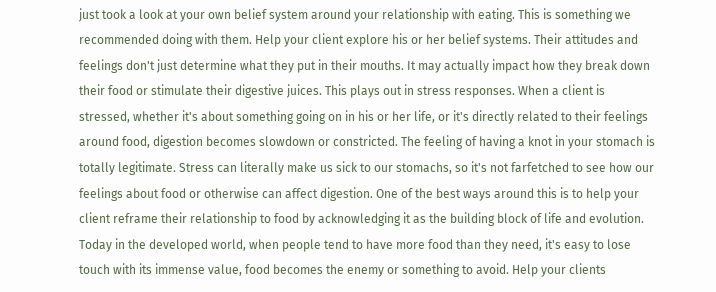just took a look at your own belief system around your relationship with eating. This is something we recommended doing with them. Help your client explore his or her belief systems. Their attitudes and feelings don't just determine what they put in their mouths. It may actually impact how they break down their food or stimulate their digestive juices. This plays out in stress responses. When a client is stressed, whether it's about something going on in his or her life, or it's directly related to their feelings around food, digestion becomes slowdown or constricted. The feeling of having a knot in your stomach is totally legitimate. Stress can literally make us sick to our stomachs, so it's not farfetched to see how our feelings about food or otherwise can affect digestion. One of the best ways around this is to help your client reframe their relationship to food by acknowledging it as the building block of life and evolution. Today in the developed world, when people tend to have more food than they need, it's easy to lose touch with its immense value, food becomes the enemy or something to avoid. Help your clients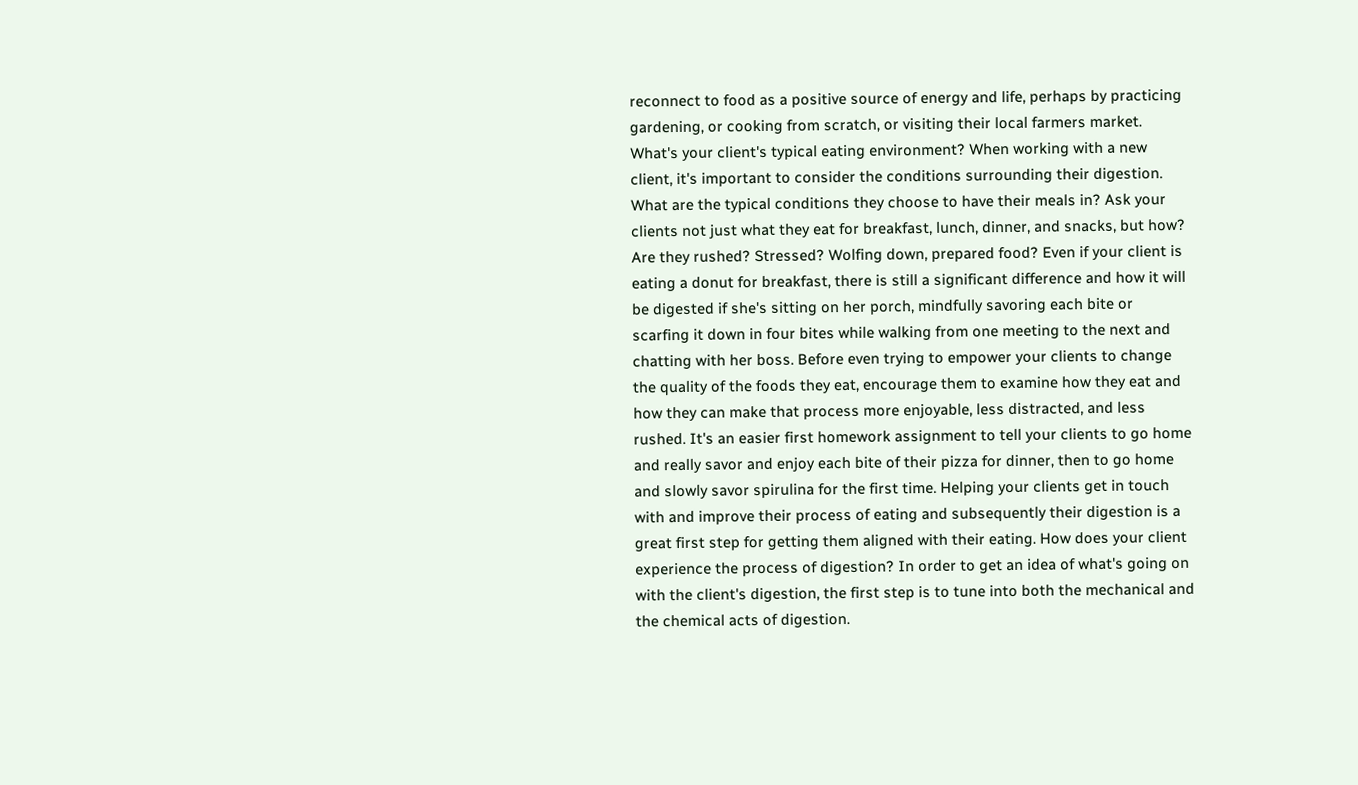reconnect to food as a positive source of energy and life, perhaps by practicing gardening, or cooking from scratch, or visiting their local farmers market. What's your client's typical eating environment? When working with a new client, it's important to consider the conditions surrounding their digestion. What are the typical conditions they choose to have their meals in? Ask your clients not just what they eat for breakfast, lunch, dinner, and snacks, but how? Are they rushed? Stressed? Wolfing down, prepared food? Even if your client is eating a donut for breakfast, there is still a significant difference and how it will be digested if she's sitting on her porch, mindfully savoring each bite or scarfing it down in four bites while walking from one meeting to the next and chatting with her boss. Before even trying to empower your clients to change the quality of the foods they eat, encourage them to examine how they eat and how they can make that process more enjoyable, less distracted, and less rushed. It's an easier first homework assignment to tell your clients to go home and really savor and enjoy each bite of their pizza for dinner, then to go home and slowly savor spirulina for the first time. Helping your clients get in touch with and improve their process of eating and subsequently their digestion is a great first step for getting them aligned with their eating. How does your client experience the process of digestion? In order to get an idea of what's going on with the client's digestion, the first step is to tune into both the mechanical and the chemical acts of digestion.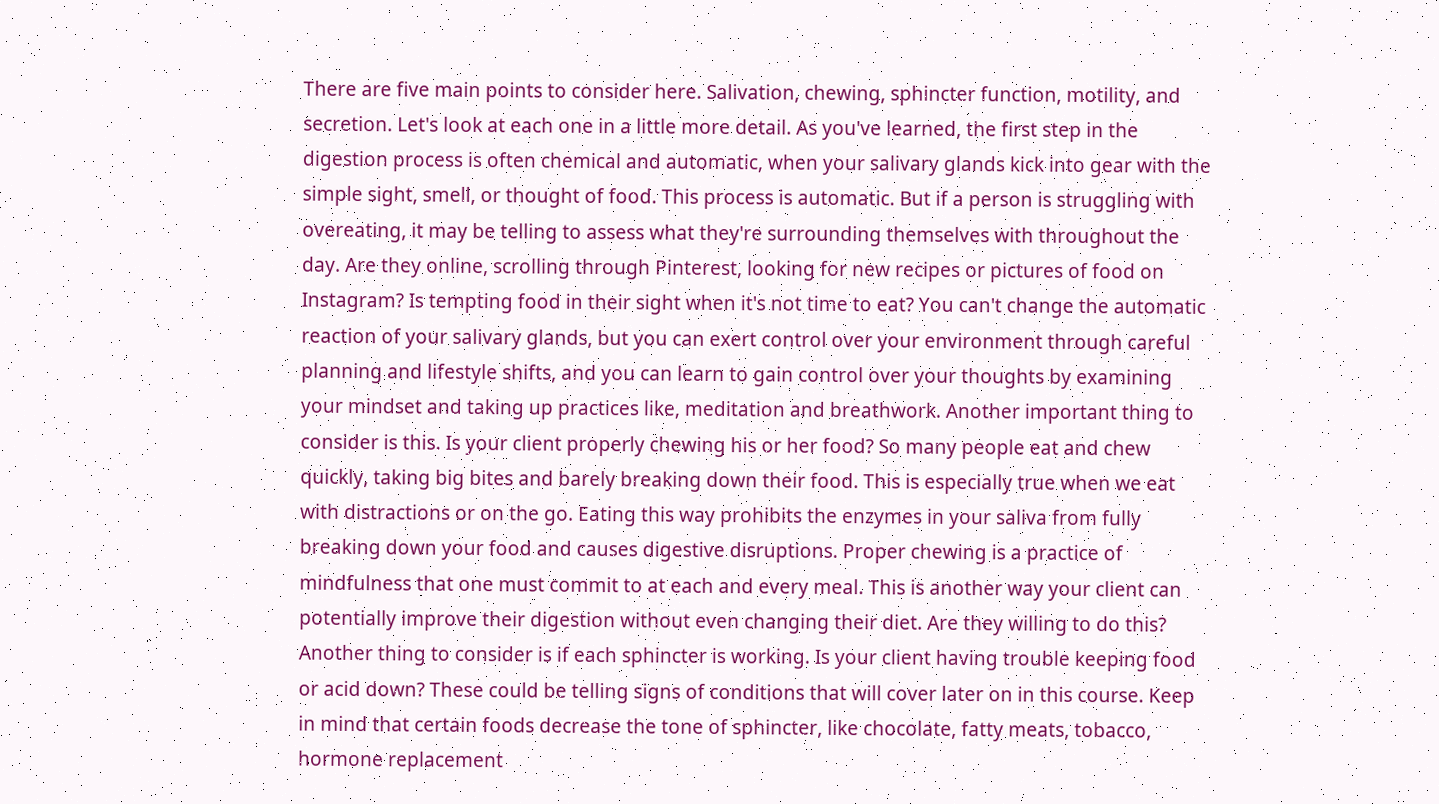There are five main points to consider here. Salivation, chewing, sphincter function, motility, and secretion. Let's look at each one in a little more detail. As you've learned, the first step in the digestion process is often chemical and automatic, when your salivary glands kick into gear with the simple sight, smell, or thought of food. This process is automatic. But if a person is struggling with overeating, it may be telling to assess what they're surrounding themselves with throughout the day. Are they online, scrolling through Pinterest, looking for new recipes or pictures of food on Instagram? Is tempting food in their sight when it's not time to eat? You can't change the automatic reaction of your salivary glands, but you can exert control over your environment through careful planning and lifestyle shifts, and you can learn to gain control over your thoughts by examining your mindset and taking up practices like, meditation and breathwork. Another important thing to consider is this. Is your client properly chewing his or her food? So many people eat and chew quickly, taking big bites and barely breaking down their food. This is especially true when we eat with distractions or on the go. Eating this way prohibits the enzymes in your saliva from fully breaking down your food and causes digestive disruptions. Proper chewing is a practice of mindfulness that one must commit to at each and every meal. This is another way your client can potentially improve their digestion without even changing their diet. Are they willing to do this? Another thing to consider is if each sphincter is working. Is your client having trouble keeping food or acid down? These could be telling signs of conditions that will cover later on in this course. Keep in mind that certain foods decrease the tone of sphincter, like chocolate, fatty meats, tobacco, hormone replacement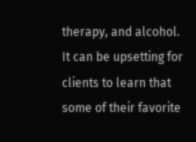therapy, and alcohol. It can be upsetting for clients to learn that some of their favorite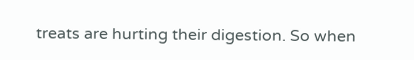treats are hurting their digestion. So when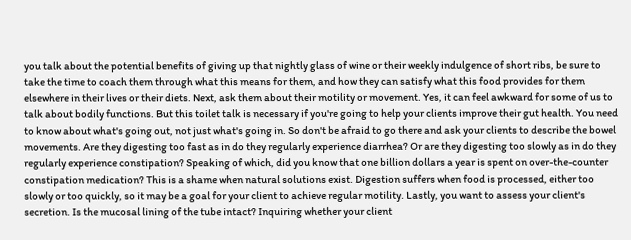you talk about the potential benefits of giving up that nightly glass of wine or their weekly indulgence of short ribs, be sure to take the time to coach them through what this means for them, and how they can satisfy what this food provides for them elsewhere in their lives or their diets. Next, ask them about their motility or movement. Yes, it can feel awkward for some of us to talk about bodily functions. But this toilet talk is necessary if you're going to help your clients improve their gut health. You need to know about what's going out, not just what's going in. So don't be afraid to go there and ask your clients to describe the bowel movements. Are they digesting too fast as in do they regularly experience diarrhea? Or are they digesting too slowly as in do they regularly experience constipation? Speaking of which, did you know that one billion dollars a year is spent on over-the-counter constipation medication? This is a shame when natural solutions exist. Digestion suffers when food is processed, either too slowly or too quickly, so it may be a goal for your client to achieve regular motility. Lastly, you want to assess your client's secretion. Is the mucosal lining of the tube intact? Inquiring whether your client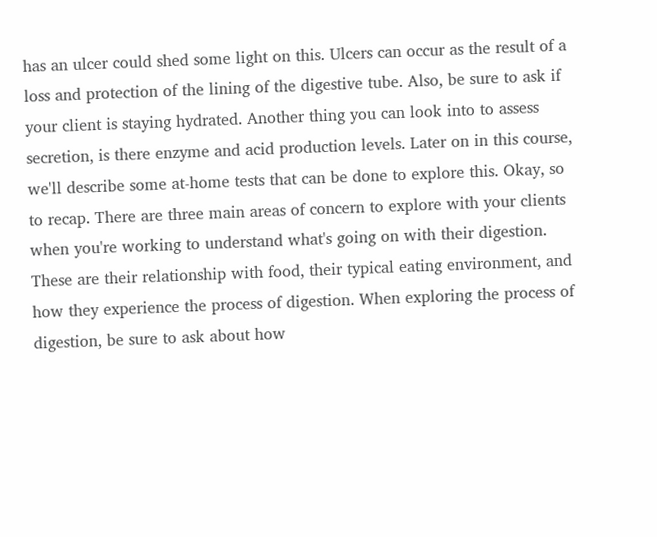has an ulcer could shed some light on this. Ulcers can occur as the result of a loss and protection of the lining of the digestive tube. Also, be sure to ask if your client is staying hydrated. Another thing you can look into to assess secretion, is there enzyme and acid production levels. Later on in this course, we'll describe some at-home tests that can be done to explore this. Okay, so to recap. There are three main areas of concern to explore with your clients when you're working to understand what's going on with their digestion. These are their relationship with food, their typical eating environment, and how they experience the process of digestion. When exploring the process of digestion, be sure to ask about how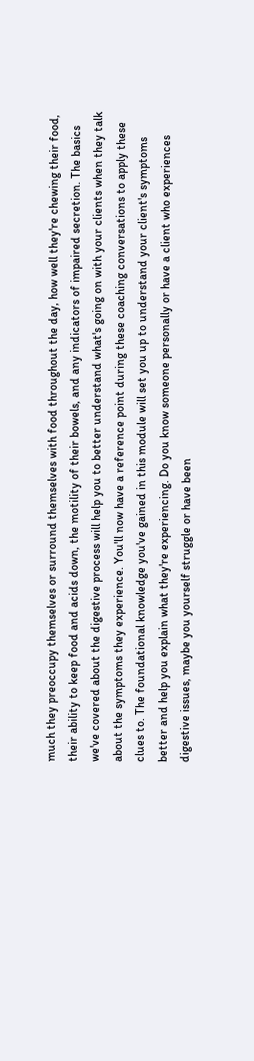much they preoccupy themselves or surround themselves with food throughout the day, how well they're chewing their food, their ability to keep food and acids down, the motility of their bowels, and any indicators of impaired secretion. The basics we've covered about the digestive process will help you to better understand what's going on with your clients when they talk about the symptoms they experience. You'll now have a reference point during these coaching conversations to apply these clues to. The foundational knowledge you've gained in this module will set you up to understand your client's symptoms better and help you explain what they're experiencing. Do you know someone personally or have a client who experiences digestive issues, maybe you yourself struggle or have been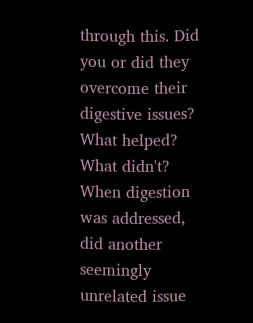through this. Did you or did they overcome their digestive issues? What helped? What didn't? When digestion was addressed, did another seemingly unrelated issue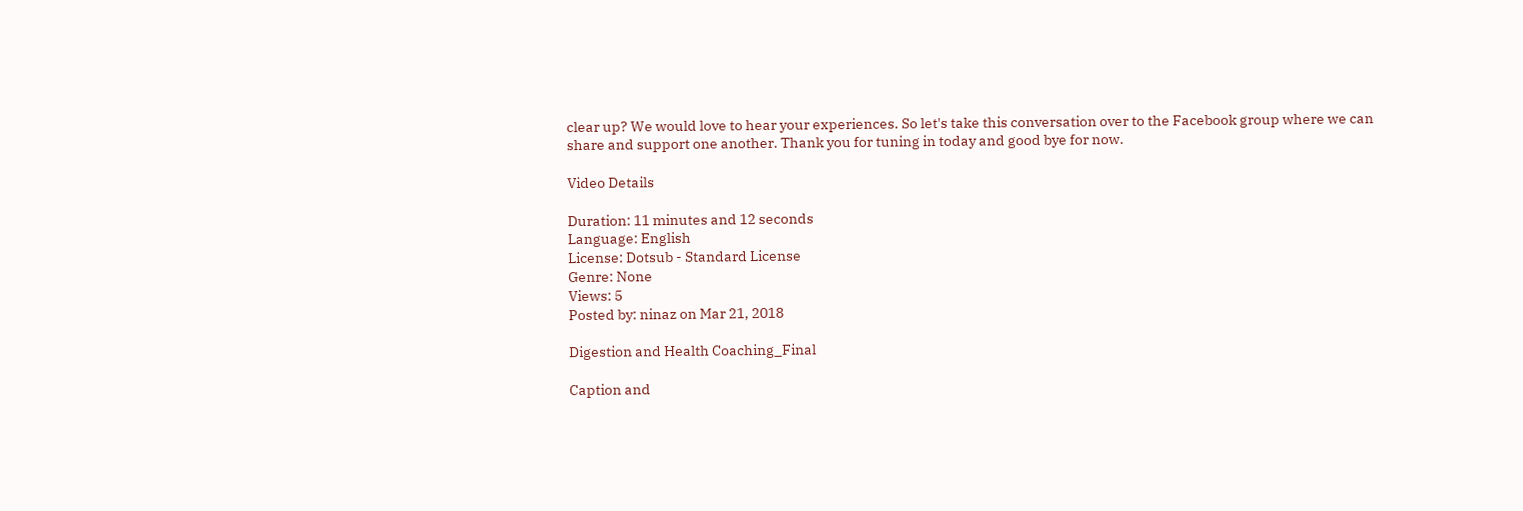clear up? We would love to hear your experiences. So let's take this conversation over to the Facebook group where we can share and support one another. Thank you for tuning in today and good bye for now.

Video Details

Duration: 11 minutes and 12 seconds
Language: English
License: Dotsub - Standard License
Genre: None
Views: 5
Posted by: ninaz on Mar 21, 2018

Digestion and Health Coaching_Final

Caption and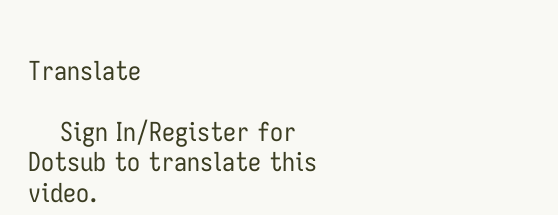Translate

    Sign In/Register for Dotsub to translate this video.